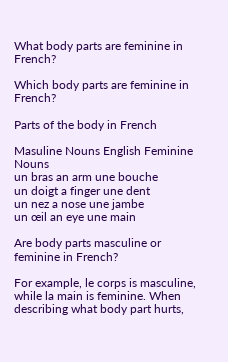What body parts are feminine in French?

Which body parts are feminine in French?

Parts of the body in French

Masuline Nouns English Feminine Nouns
un bras an arm une bouche
un doigt a finger une dent
un nez a nose une jambe
un œil an eye une main

Are body parts masculine or feminine in French?

For example, le corps is masculine, while la main is feminine. When describing what body part hurts,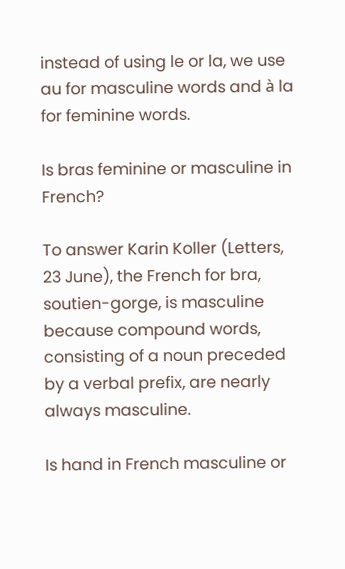instead of using le or la, we use au for masculine words and à la for feminine words.

Is bras feminine or masculine in French?

To answer Karin Koller (Letters, 23 June), the French for bra, soutien-gorge, is masculine because compound words, consisting of a noun preceded by a verbal prefix, are nearly always masculine.

Is hand in French masculine or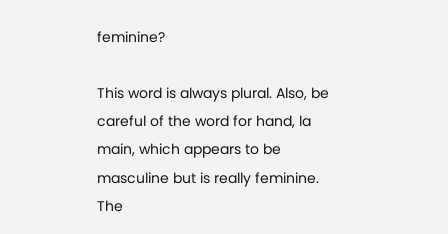feminine?

This word is always plural. Also, be careful of the word for hand, la main, which appears to be masculine but is really feminine. The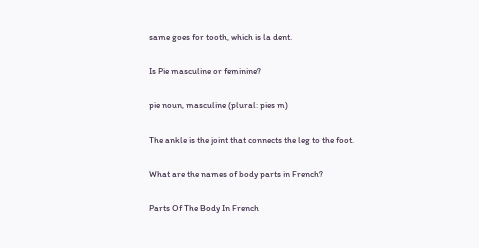same goes for tooth, which is la dent.

Is Pie masculine or feminine?

pie noun, masculine (plural: pies m)

The ankle is the joint that connects the leg to the foot.

What are the names of body parts in French?

Parts Of The Body In French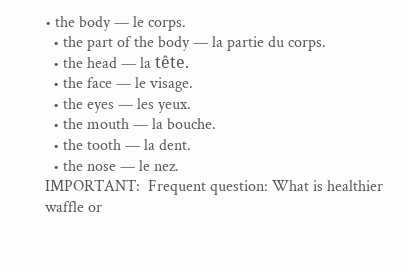• the body — le corps.
  • the part of the body — la partie du corps.
  • the head — la tête.
  • the face — le visage.
  • the eyes — les yeux.
  • the mouth — la bouche.
  • the tooth — la dent.
  • the nose — le nez.
IMPORTANT:  Frequent question: What is healthier waffle or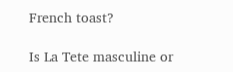French toast?

Is La Tete masculine or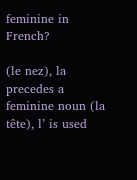feminine in French?

(le nez), la precedes a feminine noun (la tête), l’ is used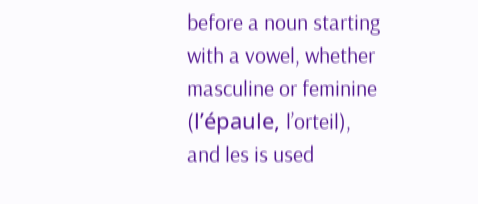before a noun starting with a vowel, whether masculine or feminine (l’épaule, l’orteil), and les is used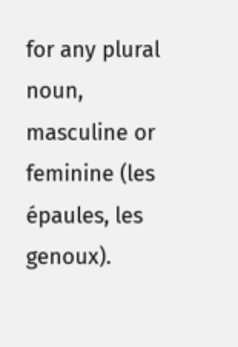for any plural noun, masculine or feminine (les épaules, les genoux).